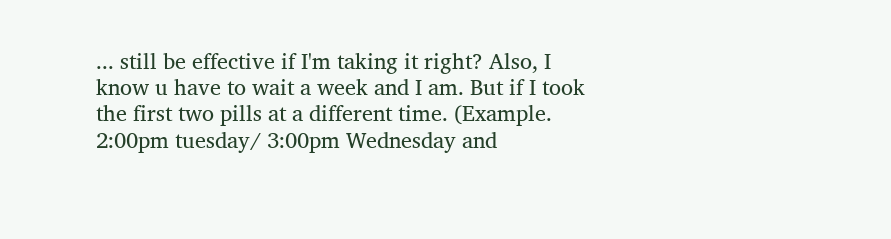... still be effective if I'm taking it right? Also, I know u have to wait a week and I am. But if I took the first two pills at a different time. (Example. 2:00pm tuesday/ 3:00pm Wednesday and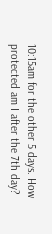10:15am for the other 5 days. How protected am I after the 7th day?